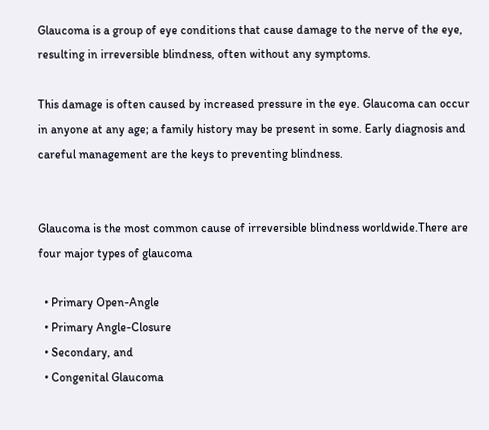Glaucoma is a group of eye conditions that cause damage to the nerve of the eye, resulting in irreversible blindness, often without any symptoms.

This damage is often caused by increased pressure in the eye. Glaucoma can occur in anyone at any age; a family history may be present in some. Early diagnosis and careful management are the keys to preventing blindness.


Glaucoma is the most common cause of irreversible blindness worldwide.There are four major types of glaucoma

  • Primary Open-Angle
  • Primary Angle-Closure
  • Secondary, and
  • Congenital Glaucoma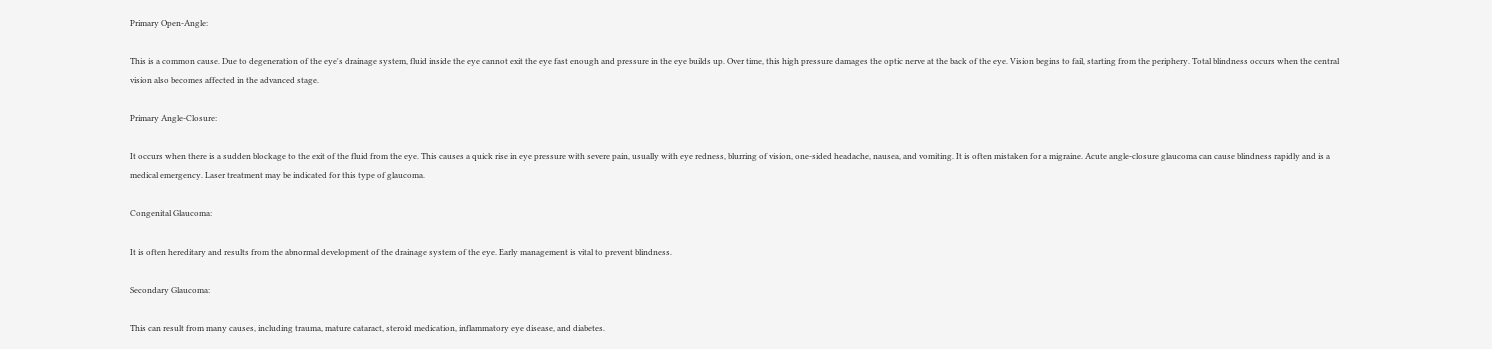Primary Open-Angle:

This is a common cause. Due to degeneration of the eye's drainage system, fluid inside the eye cannot exit the eye fast enough and pressure in the eye builds up. Over time, this high pressure damages the optic nerve at the back of the eye. Vision begins to fail, starting from the periphery. Total blindness occurs when the central vision also becomes affected in the advanced stage.

Primary Angle-Closure:

It occurs when there is a sudden blockage to the exit of the fluid from the eye. This causes a quick rise in eye pressure with severe pain, usually with eye redness, blurring of vision, one-sided headache, nausea, and vomiting. It is often mistaken for a migraine. Acute angle-closure glaucoma can cause blindness rapidly and is a medical emergency. Laser treatment may be indicated for this type of glaucoma.

Congenital Glaucoma:

It is often hereditary and results from the abnormal development of the drainage system of the eye. Early management is vital to prevent blindness.

Secondary Glaucoma:

This can result from many causes, including trauma, mature cataract, steroid medication, inflammatory eye disease, and diabetes.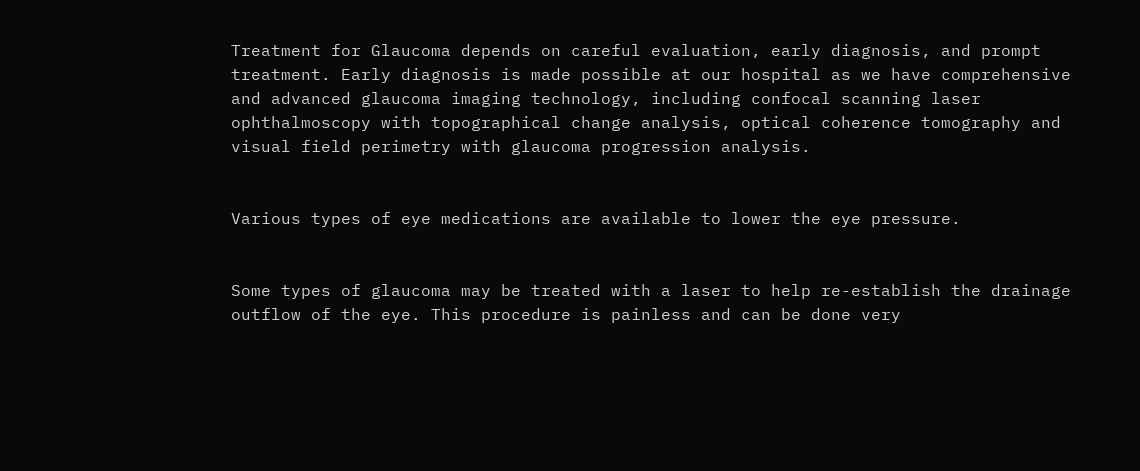Treatment for Glaucoma depends on careful evaluation, early diagnosis, and prompt treatment. Early diagnosis is made possible at our hospital as we have comprehensive and advanced glaucoma imaging technology, including confocal scanning laser ophthalmoscopy with topographical change analysis, optical coherence tomography and visual field perimetry with glaucoma progression analysis.


Various types of eye medications are available to lower the eye pressure.


Some types of glaucoma may be treated with a laser to help re-establish the drainage outflow of the eye. This procedure is painless and can be done very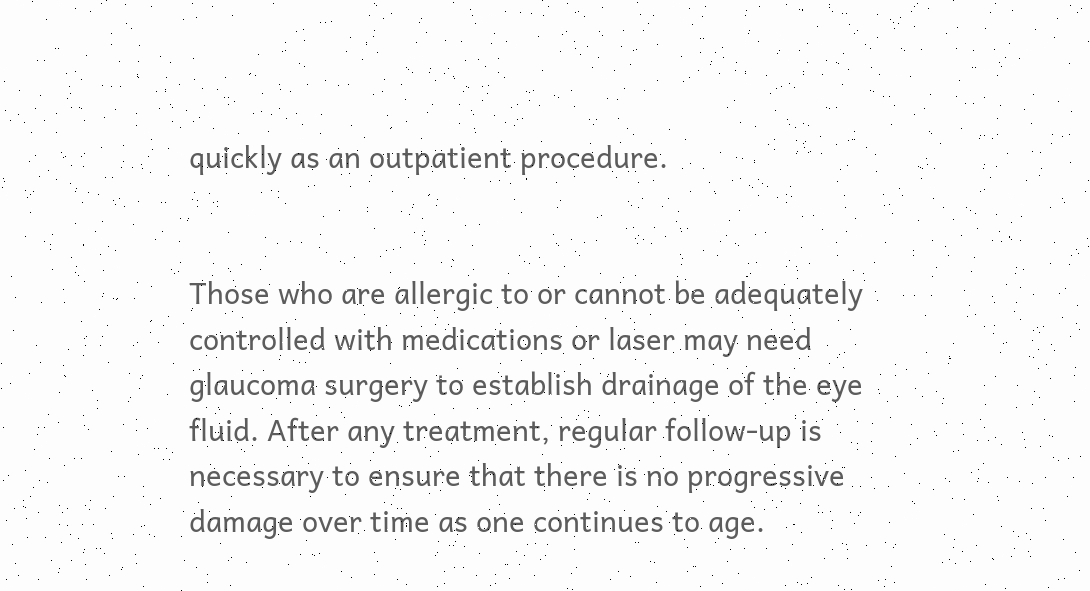quickly as an outpatient procedure.


Those who are allergic to or cannot be adequately controlled with medications or laser may need glaucoma surgery to establish drainage of the eye fluid. After any treatment, regular follow-up is necessary to ensure that there is no progressive damage over time as one continues to age.